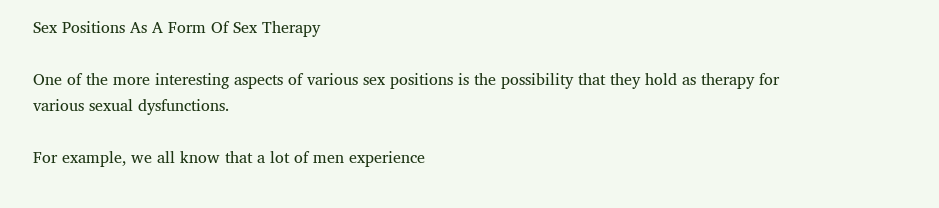Sex Positions As A Form Of Sex Therapy

One of the more interesting aspects of various sex positions is the possibility that they hold as therapy for various sexual dysfunctions.

For example, we all know that a lot of men experience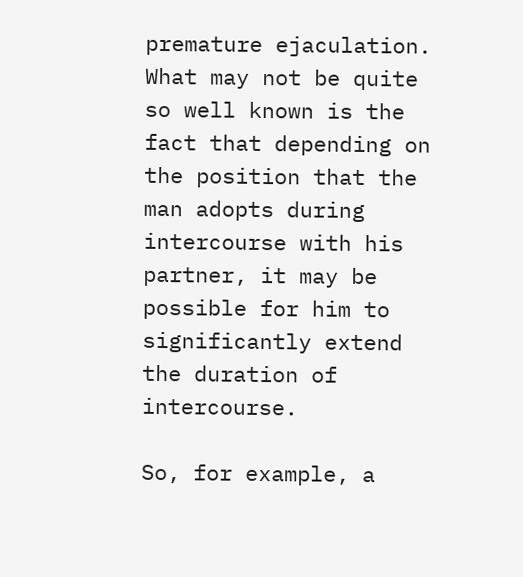premature ejaculation. What may not be quite so well known is the fact that depending on the position that the man adopts during intercourse with his partner, it may be possible for him to significantly extend the duration of intercourse.

So, for example, a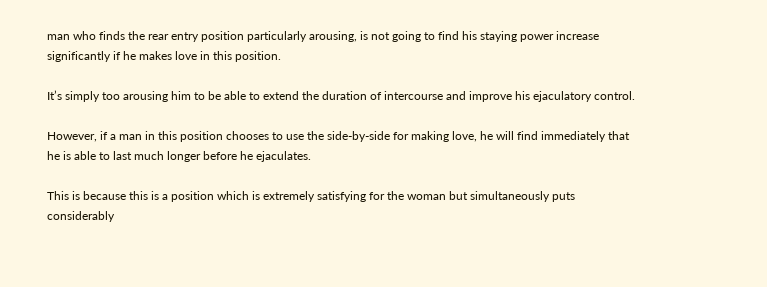man who finds the rear entry position particularly arousing, is not going to find his staying power increase significantly if he makes love in this position.

It’s simply too arousing him to be able to extend the duration of intercourse and improve his ejaculatory control.

However, if a man in this position chooses to use the side-by-side for making love, he will find immediately that he is able to last much longer before he ejaculates.

This is because this is a position which is extremely satisfying for the woman but simultaneously puts considerably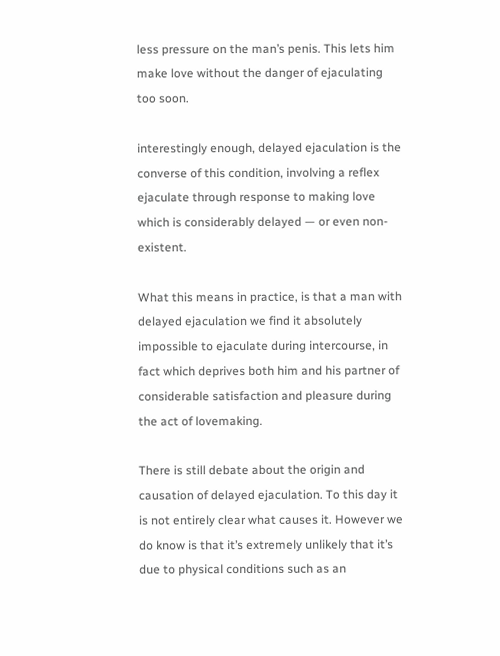less pressure on the man’s penis. This lets him make love without the danger of ejaculating too soon.

interestingly enough, delayed ejaculation is the converse of this condition, involving a reflex ejaculate through response to making love which is considerably delayed — or even non-existent.

What this means in practice, is that a man with delayed ejaculation we find it absolutely impossible to ejaculate during intercourse, in fact which deprives both him and his partner of considerable satisfaction and pleasure during the act of lovemaking.

There is still debate about the origin and causation of delayed ejaculation. To this day it is not entirely clear what causes it. However we do know is that it’s extremely unlikely that it’s due to physical conditions such as an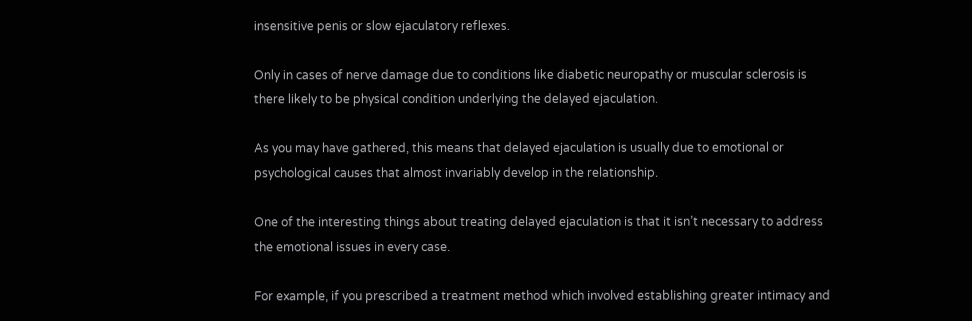insensitive penis or slow ejaculatory reflexes.

Only in cases of nerve damage due to conditions like diabetic neuropathy or muscular sclerosis is there likely to be physical condition underlying the delayed ejaculation.

As you may have gathered, this means that delayed ejaculation is usually due to emotional or psychological causes that almost invariably develop in the relationship.

One of the interesting things about treating delayed ejaculation is that it isn’t necessary to address the emotional issues in every case.

For example, if you prescribed a treatment method which involved establishing greater intimacy and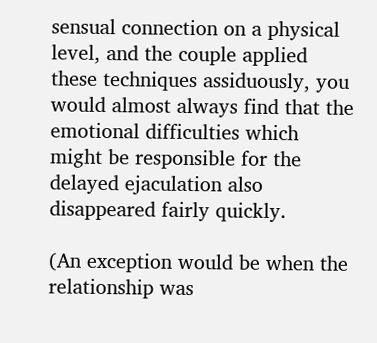sensual connection on a physical level, and the couple applied these techniques assiduously, you would almost always find that the emotional difficulties which might be responsible for the delayed ejaculation also disappeared fairly quickly.

(An exception would be when the relationship was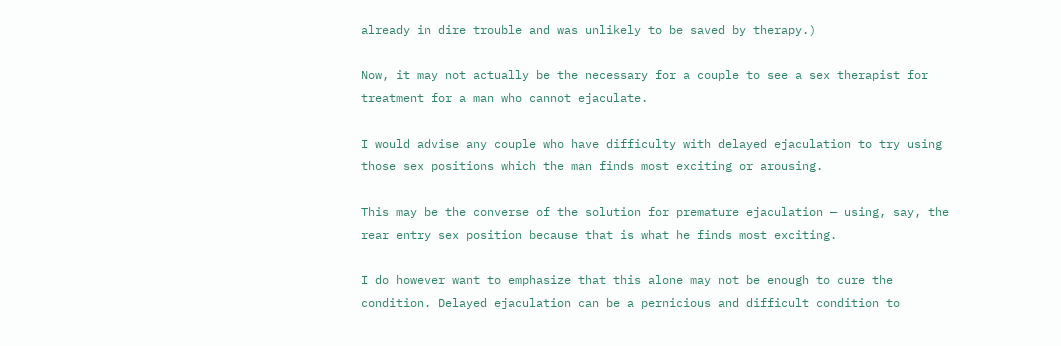already in dire trouble and was unlikely to be saved by therapy.)

Now, it may not actually be the necessary for a couple to see a sex therapist for treatment for a man who cannot ejaculate.

I would advise any couple who have difficulty with delayed ejaculation to try using those sex positions which the man finds most exciting or arousing.

This may be the converse of the solution for premature ejaculation — using, say, the rear entry sex position because that is what he finds most exciting.

I do however want to emphasize that this alone may not be enough to cure the condition. Delayed ejaculation can be a pernicious and difficult condition to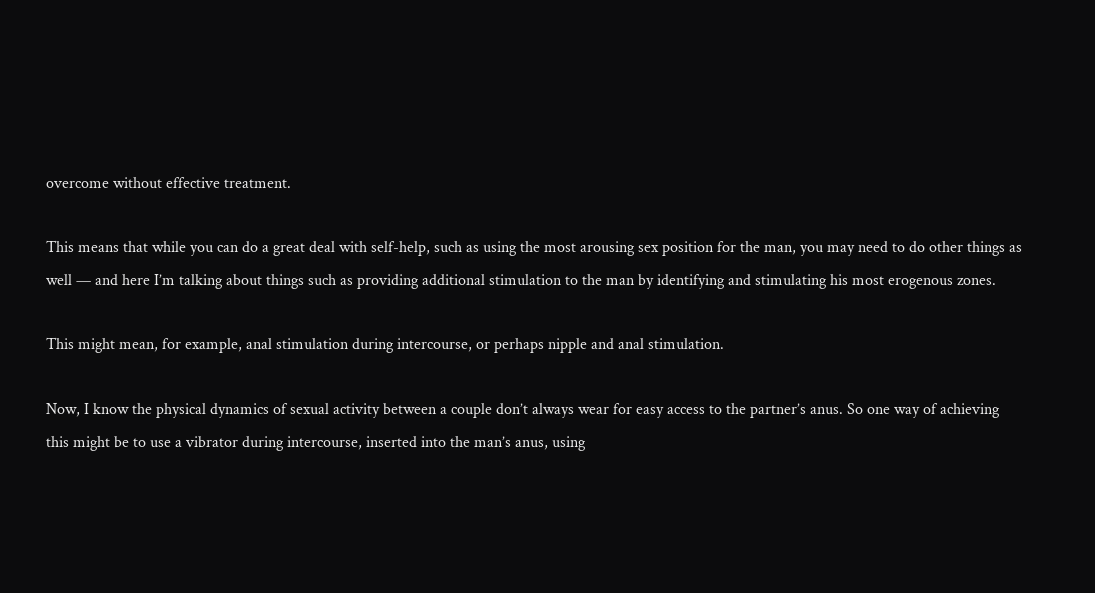overcome without effective treatment.

This means that while you can do a great deal with self-help, such as using the most arousing sex position for the man, you may need to do other things as well — and here I’m talking about things such as providing additional stimulation to the man by identifying and stimulating his most erogenous zones.

This might mean, for example, anal stimulation during intercourse, or perhaps nipple and anal stimulation.

Now, I know the physical dynamics of sexual activity between a couple don’t always wear for easy access to the partner’s anus. So one way of achieving this might be to use a vibrator during intercourse, inserted into the man’s anus, using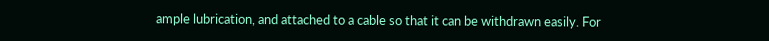ample lubrication, and attached to a cable so that it can be withdrawn easily. For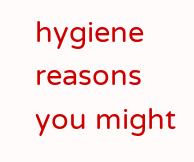hygiene reasons you might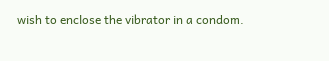wish to enclose the vibrator in a condom.